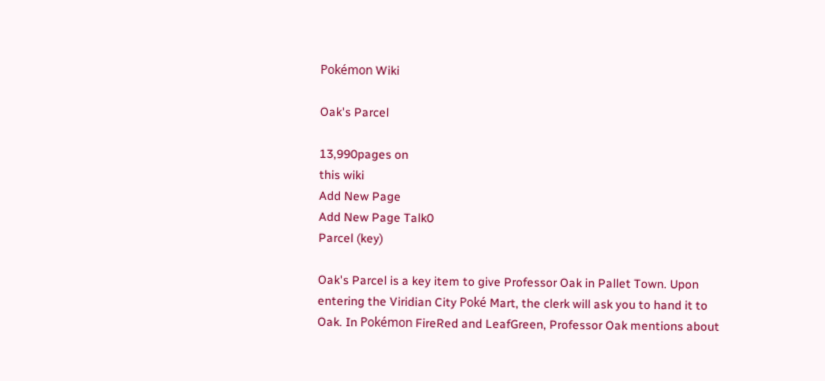Pokémon Wiki

Oak's Parcel

13,990pages on
this wiki
Add New Page
Add New Page Talk0
Parcel (key)

Oak's Parcel is a key item to give Professor Oak in Pallet Town. Upon entering the Viridian City Poké Mart, the clerk will ask you to hand it to Oak. In Pokémon FireRed and LeafGreen, Professor Oak mentions about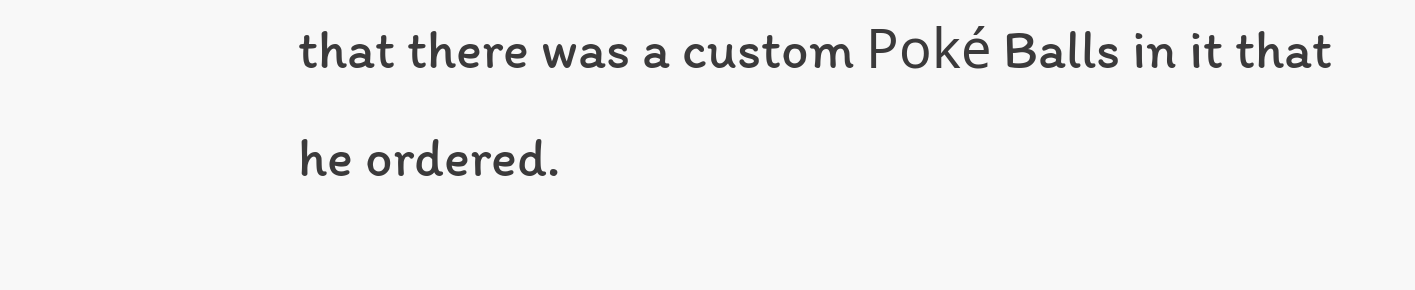that there was a custom Poké Balls in it that he ordered.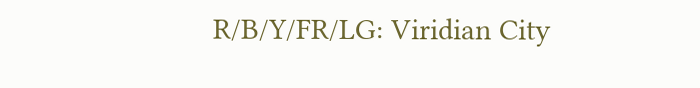R/B/Y/FR/LG: Viridian City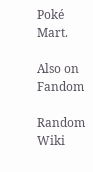Poké Mart.

Also on Fandom

Random Wiki